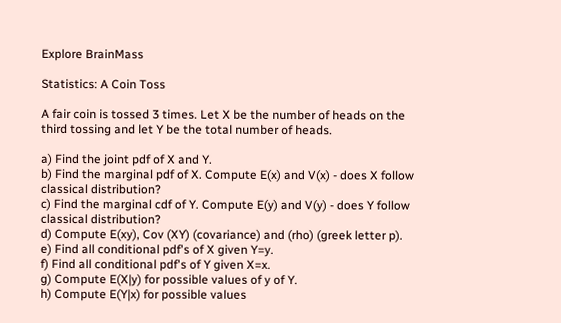Explore BrainMass

Statistics: A Coin Toss

A fair coin is tossed 3 times. Let X be the number of heads on the third tossing and let Y be the total number of heads.

a) Find the joint pdf of X and Y.
b) Find the marginal pdf of X. Compute E(x) and V(x) - does X follow classical distribution?
c) Find the marginal cdf of Y. Compute E(y) and V(y) - does Y follow classical distribution?
d) Compute E(xy), Cov (XY) (covariance) and (rho) (greek letter p).
e) Find all conditional pdf's of X given Y=y.
f) Find all conditional pdf's of Y given X=x.
g) Compute E(X|y) for possible values of y of Y.
h) Compute E(Y|x) for possible values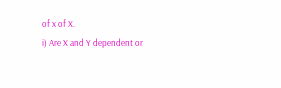of x of X.
i) Are X and Y dependent or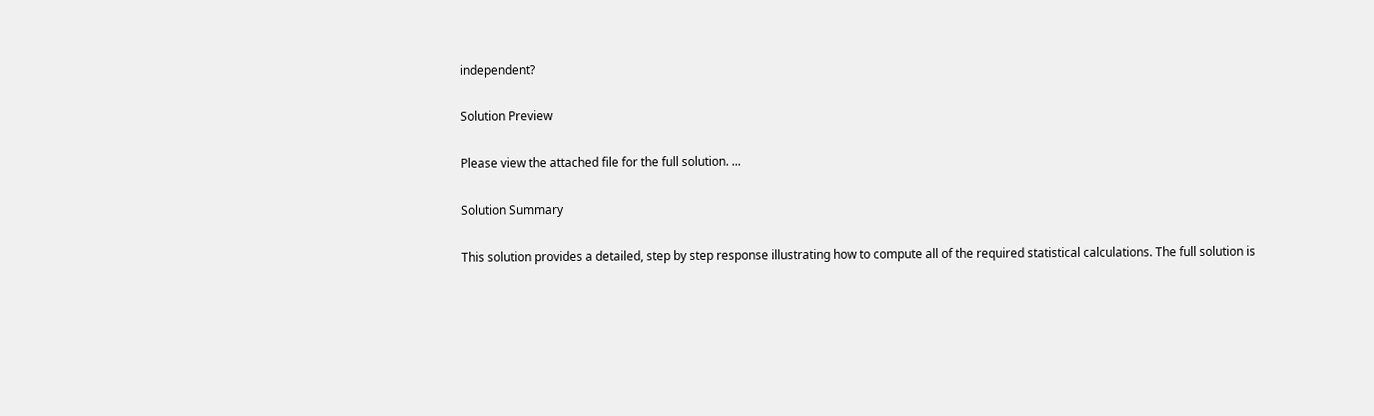independent?

Solution Preview

Please view the attached file for the full solution. ...

Solution Summary

This solution provides a detailed, step by step response illustrating how to compute all of the required statistical calculations. The full solution is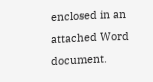enclosed in an attached Word document.